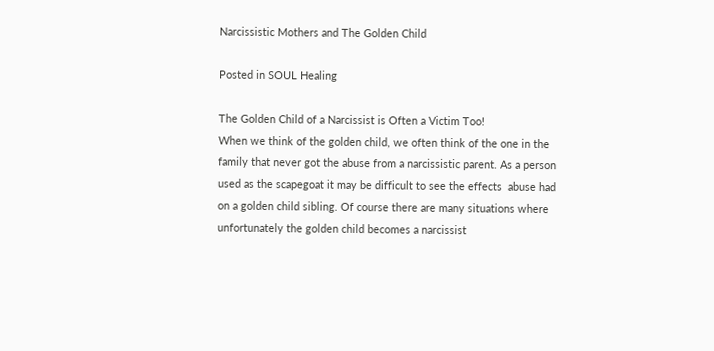Narcissistic Mothers and The Golden Child

Posted in SOUL Healing

The Golden Child of a Narcissist is Often a Victim Too!
When we think of the golden child, we often think of the one in the family that never got the abuse from a narcissistic parent. As a person used as the scapegoat it may be difficult to see the effects  abuse had on a golden child sibling. Of course there are many situations where unfortunately the golden child becomes a narcissist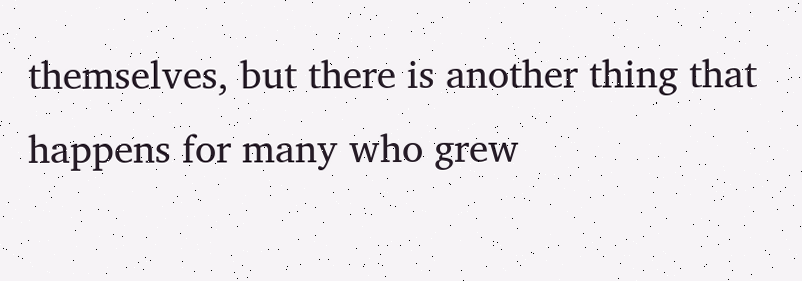themselves, but there is another thing that happens for many who grew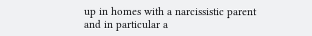up in homes with a narcissistic parent and in particular a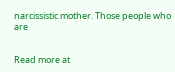narcissistic mother. Those people who are


Read more at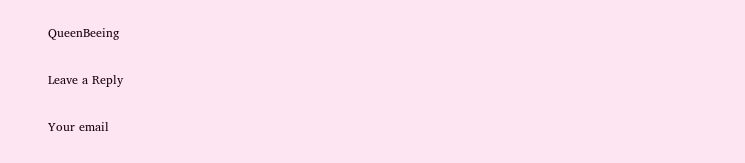QueenBeeing

Leave a Reply

Your email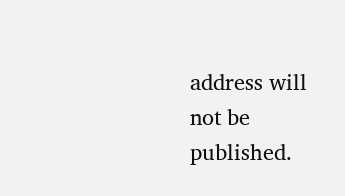address will not be published.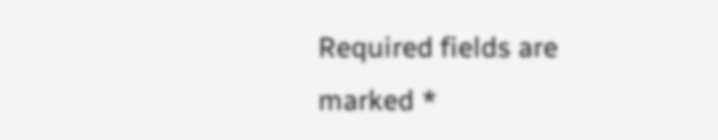Required fields are marked *